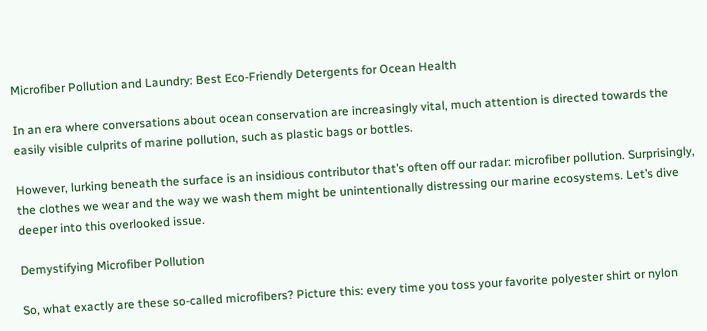Microfiber Pollution and Laundry: Best Eco-Friendly Detergents for Ocean Health

In an era where conversations about ocean conservation are increasingly vital, much attention is directed towards the easily visible culprits of marine pollution, such as plastic bags or bottles.

However, lurking beneath the surface is an insidious contributor that’s often off our radar: microfiber pollution. Surprisingly, the clothes we wear and the way we wash them might be unintentionally distressing our marine ecosystems. Let’s dive deeper into this overlooked issue.

Demystifying Microfiber Pollution

So, what exactly are these so-called microfibers? Picture this: every time you toss your favorite polyester shirt or nylon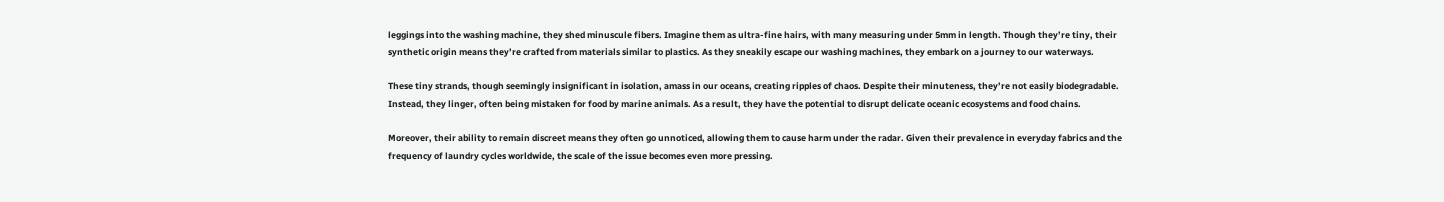leggings into the washing machine, they shed minuscule fibers. Imagine them as ultra-fine hairs, with many measuring under 5mm in length. Though they’re tiny, their synthetic origin means they’re crafted from materials similar to plastics. As they sneakily escape our washing machines, they embark on a journey to our waterways.

These tiny strands, though seemingly insignificant in isolation, amass in our oceans, creating ripples of chaos. Despite their minuteness, they’re not easily biodegradable. Instead, they linger, often being mistaken for food by marine animals. As a result, they have the potential to disrupt delicate oceanic ecosystems and food chains.

Moreover, their ability to remain discreet means they often go unnoticed, allowing them to cause harm under the radar. Given their prevalence in everyday fabrics and the frequency of laundry cycles worldwide, the scale of the issue becomes even more pressing.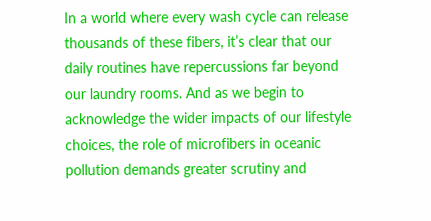In a world where every wash cycle can release thousands of these fibers, it’s clear that our daily routines have repercussions far beyond our laundry rooms. And as we begin to acknowledge the wider impacts of our lifestyle choices, the role of microfibers in oceanic pollution demands greater scrutiny and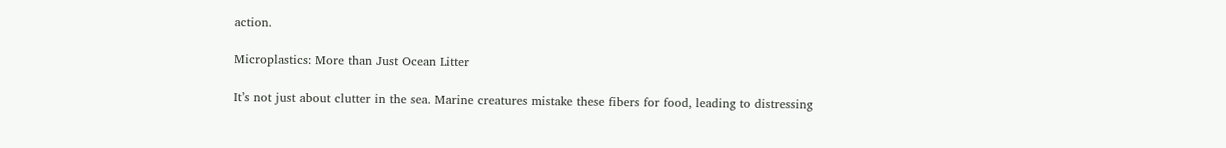action.

Microplastics: More than Just Ocean Litter

It’s not just about clutter in the sea. Marine creatures mistake these fibers for food, leading to distressing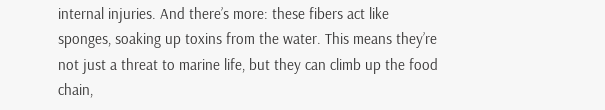internal injuries. And there’s more: these fibers act like sponges, soaking up toxins from the water. This means they’re not just a threat to marine life, but they can climb up the food chain,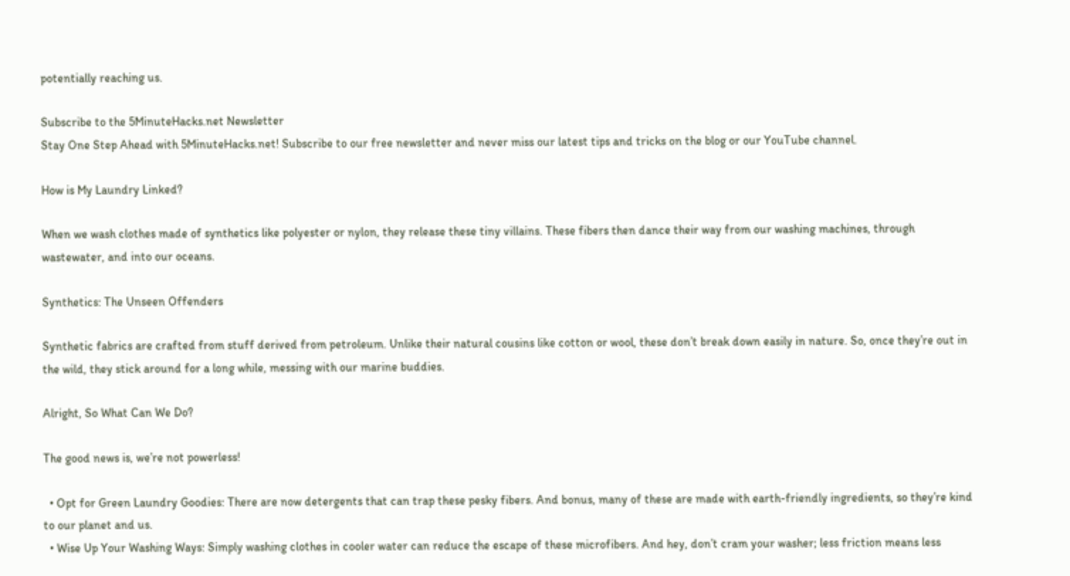potentially reaching us.

Subscribe to the 5MinuteHacks.net Newsletter
Stay One Step Ahead with 5MinuteHacks.net! Subscribe to our free newsletter and never miss our latest tips and tricks on the blog or our YouTube channel.

How is My Laundry Linked?

When we wash clothes made of synthetics like polyester or nylon, they release these tiny villains. These fibers then dance their way from our washing machines, through wastewater, and into our oceans.

Synthetics: The Unseen Offenders

Synthetic fabrics are crafted from stuff derived from petroleum. Unlike their natural cousins like cotton or wool, these don’t break down easily in nature. So, once they’re out in the wild, they stick around for a long while, messing with our marine buddies.

Alright, So What Can We Do?

The good news is, we’re not powerless!

  • Opt for Green Laundry Goodies: There are now detergents that can trap these pesky fibers. And bonus, many of these are made with earth-friendly ingredients, so they’re kind to our planet and us.
  • Wise Up Your Washing Ways: Simply washing clothes in cooler water can reduce the escape of these microfibers. And hey, don’t cram your washer; less friction means less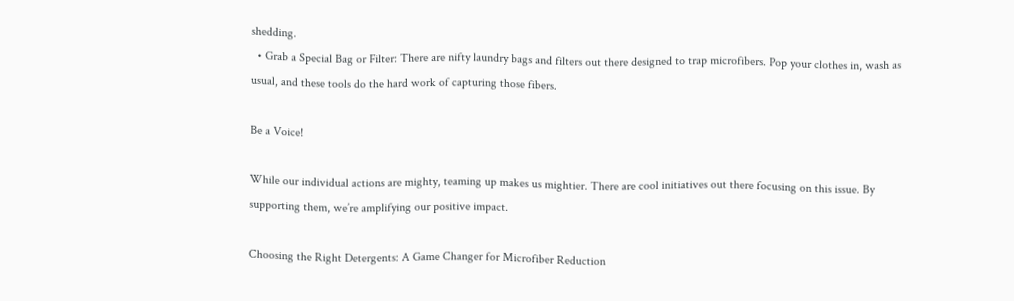shedding.
  • Grab a Special Bag or Filter: There are nifty laundry bags and filters out there designed to trap microfibers. Pop your clothes in, wash as usual, and these tools do the hard work of capturing those fibers.

Be a Voice!

While our individual actions are mighty, teaming up makes us mightier. There are cool initiatives out there focusing on this issue. By supporting them, we’re amplifying our positive impact.

Choosing the Right Detergents: A Game Changer for Microfiber Reduction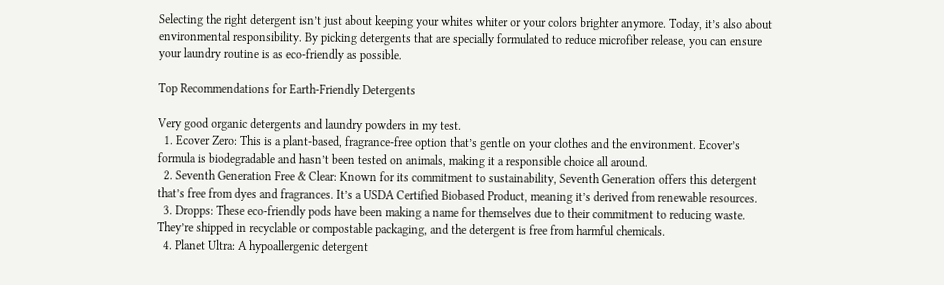Selecting the right detergent isn’t just about keeping your whites whiter or your colors brighter anymore. Today, it’s also about environmental responsibility. By picking detergents that are specially formulated to reduce microfiber release, you can ensure your laundry routine is as eco-friendly as possible.

Top Recommendations for Earth-Friendly Detergents

Very good organic detergents and laundry powders in my test.
  1. Ecover Zero: This is a plant-based, fragrance-free option that’s gentle on your clothes and the environment. Ecover’s formula is biodegradable and hasn’t been tested on animals, making it a responsible choice all around.
  2. Seventh Generation Free & Clear: Known for its commitment to sustainability, Seventh Generation offers this detergent that’s free from dyes and fragrances. It’s a USDA Certified Biobased Product, meaning it’s derived from renewable resources.
  3. Dropps: These eco-friendly pods have been making a name for themselves due to their commitment to reducing waste. They’re shipped in recyclable or compostable packaging, and the detergent is free from harmful chemicals.
  4. Planet Ultra: A hypoallergenic detergent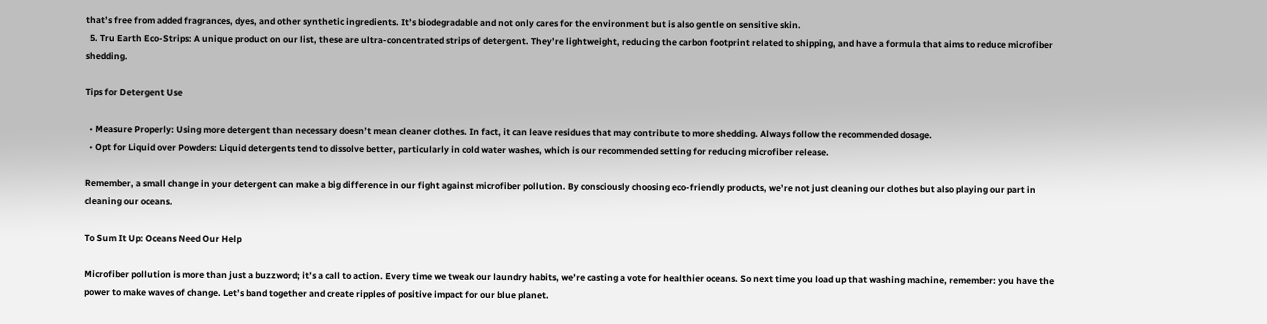that’s free from added fragrances, dyes, and other synthetic ingredients. It’s biodegradable and not only cares for the environment but is also gentle on sensitive skin.
  5. Tru Earth Eco-Strips: A unique product on our list, these are ultra-concentrated strips of detergent. They’re lightweight, reducing the carbon footprint related to shipping, and have a formula that aims to reduce microfiber shedding.

Tips for Detergent Use

  • Measure Properly: Using more detergent than necessary doesn’t mean cleaner clothes. In fact, it can leave residues that may contribute to more shedding. Always follow the recommended dosage.
  • Opt for Liquid over Powders: Liquid detergents tend to dissolve better, particularly in cold water washes, which is our recommended setting for reducing microfiber release.

Remember, a small change in your detergent can make a big difference in our fight against microfiber pollution. By consciously choosing eco-friendly products, we’re not just cleaning our clothes but also playing our part in cleaning our oceans.

To Sum It Up: Oceans Need Our Help

Microfiber pollution is more than just a buzzword; it’s a call to action. Every time we tweak our laundry habits, we’re casting a vote for healthier oceans. So next time you load up that washing machine, remember: you have the power to make waves of change. Let’s band together and create ripples of positive impact for our blue planet.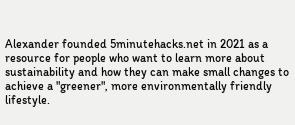Alexander founded 5minutehacks.net in 2021 as a resource for people who want to learn more about sustainability and how they can make small changes to achieve a "greener", more environmentally friendly lifestyle.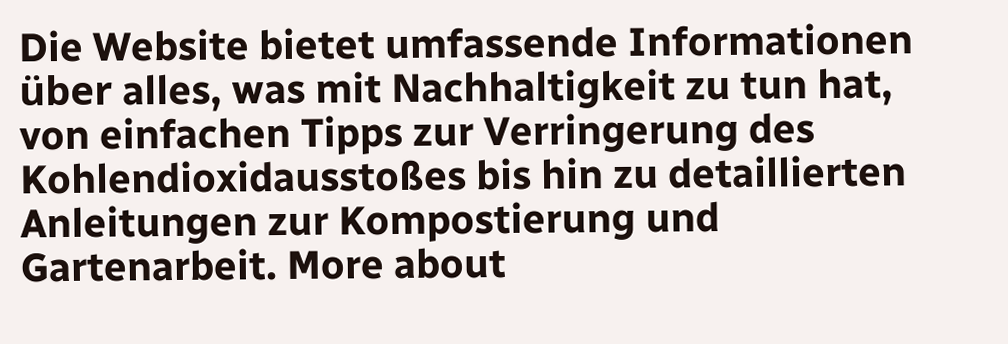Die Website bietet umfassende Informationen über alles, was mit Nachhaltigkeit zu tun hat, von einfachen Tipps zur Verringerung des Kohlendioxidausstoßes bis hin zu detaillierten Anleitungen zur Kompostierung und Gartenarbeit. More about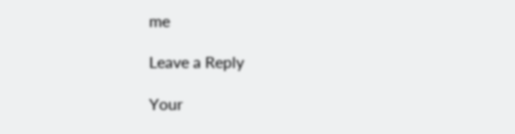me

Leave a Reply

Your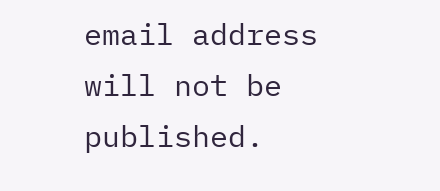email address will not be published.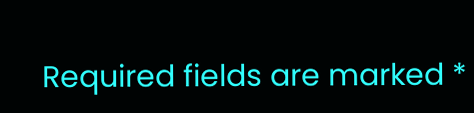Required fields are marked *